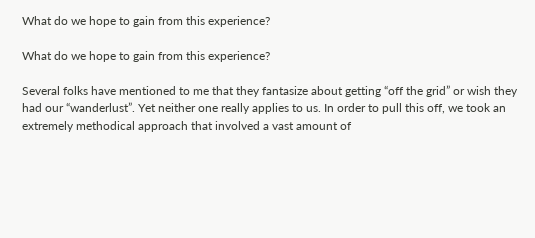What do we hope to gain from this experience?

What do we hope to gain from this experience?

Several folks have mentioned to me that they fantasize about getting “off the grid” or wish they had our “wanderlust”. Yet neither one really applies to us. In order to pull this off, we took an extremely methodical approach that involved a vast amount of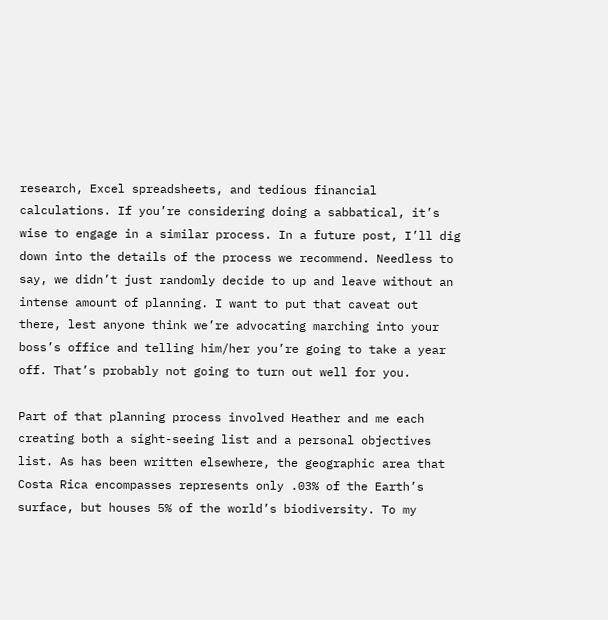research, Excel spreadsheets, and tedious financial calculations. If you’re considering doing a sabbatical, it’s wise to engage in a similar process. In a future post, I’ll dig down into the details of the process we recommend. Needless to say, we didn’t just randomly decide to up and leave without an intense amount of planning. I want to put that caveat out there, lest anyone think we’re advocating marching into your boss’s office and telling him/her you’re going to take a year off. That’s probably not going to turn out well for you.

Part of that planning process involved Heather and me each creating both a sight-seeing list and a personal objectives list. As has been written elsewhere, the geographic area that Costa Rica encompasses represents only .03% of the Earth’s surface, but houses 5% of the world’s biodiversity. To my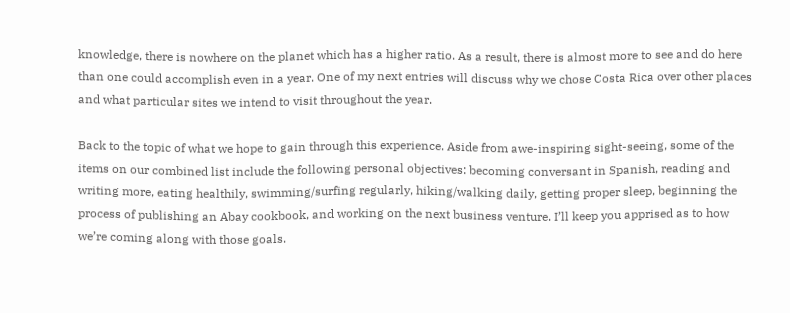knowledge, there is nowhere on the planet which has a higher ratio. As a result, there is almost more to see and do here than one could accomplish even in a year. One of my next entries will discuss why we chose Costa Rica over other places and what particular sites we intend to visit throughout the year.

Back to the topic of what we hope to gain through this experience. Aside from awe-inspiring sight-seeing, some of the items on our combined list include the following personal objectives: becoming conversant in Spanish, reading and writing more, eating healthily, swimming/surfing regularly, hiking/walking daily, getting proper sleep, beginning the process of publishing an Abay cookbook, and working on the next business venture. I’ll keep you apprised as to how we’re coming along with those goals.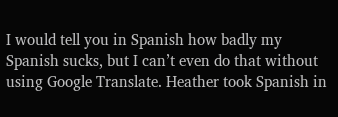I would tell you in Spanish how badly my Spanish sucks, but I can’t even do that without using Google Translate. Heather took Spanish in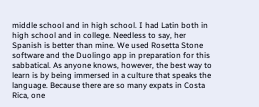middle school and in high school. I had Latin both in high school and in college. Needless to say, her Spanish is better than mine. We used Rosetta Stone software and the Duolingo app in preparation for this sabbatical. As anyone knows, however, the best way to learn is by being immersed in a culture that speaks the language. Because there are so many expats in Costa Rica, one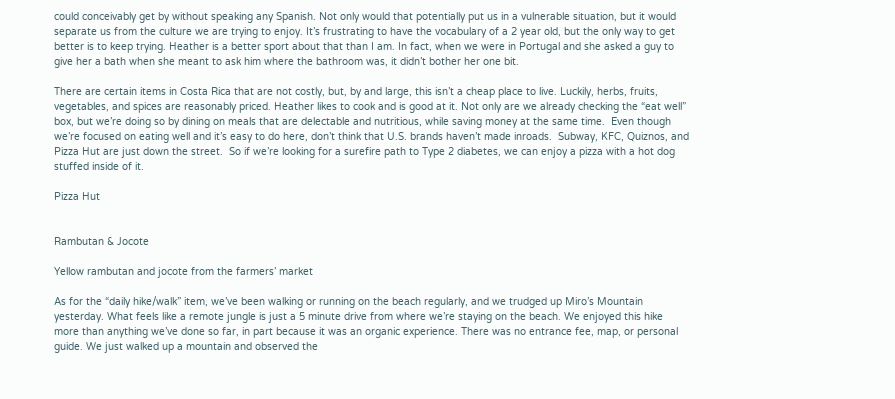could conceivably get by without speaking any Spanish. Not only would that potentially put us in a vulnerable situation, but it would separate us from the culture we are trying to enjoy. It’s frustrating to have the vocabulary of a 2 year old, but the only way to get better is to keep trying. Heather is a better sport about that than I am. In fact, when we were in Portugal and she asked a guy to give her a bath when she meant to ask him where the bathroom was, it didn’t bother her one bit.

There are certain items in Costa Rica that are not costly, but, by and large, this isn’t a cheap place to live. Luckily, herbs, fruits, vegetables, and spices are reasonably priced. Heather likes to cook and is good at it. Not only are we already checking the “eat well” box, but we’re doing so by dining on meals that are delectable and nutritious, while saving money at the same time.  Even though we’re focused on eating well and it’s easy to do here, don’t think that U.S. brands haven’t made inroads.  Subway, KFC, Quiznos, and Pizza Hut are just down the street.  So if we’re looking for a surefire path to Type 2 diabetes, we can enjoy a pizza with a hot dog stuffed inside of it.

Pizza Hut


Rambutan & Jocote

Yellow rambutan and jocote from the farmers’ market

As for the “daily hike/walk” item, we’ve been walking or running on the beach regularly, and we trudged up Miro’s Mountain yesterday. What feels like a remote jungle is just a 5 minute drive from where we’re staying on the beach. We enjoyed this hike more than anything we’ve done so far, in part because it was an organic experience. There was no entrance fee, map, or personal guide. We just walked up a mountain and observed the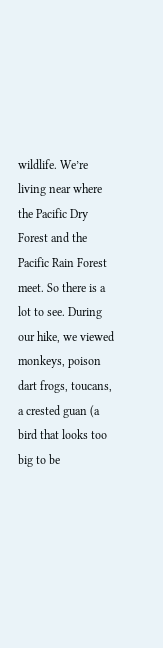wildlife. We’re living near where the Pacific Dry Forest and the Pacific Rain Forest meet. So there is a lot to see. During our hike, we viewed monkeys, poison dart frogs, toucans, a crested guan (a bird that looks too big to be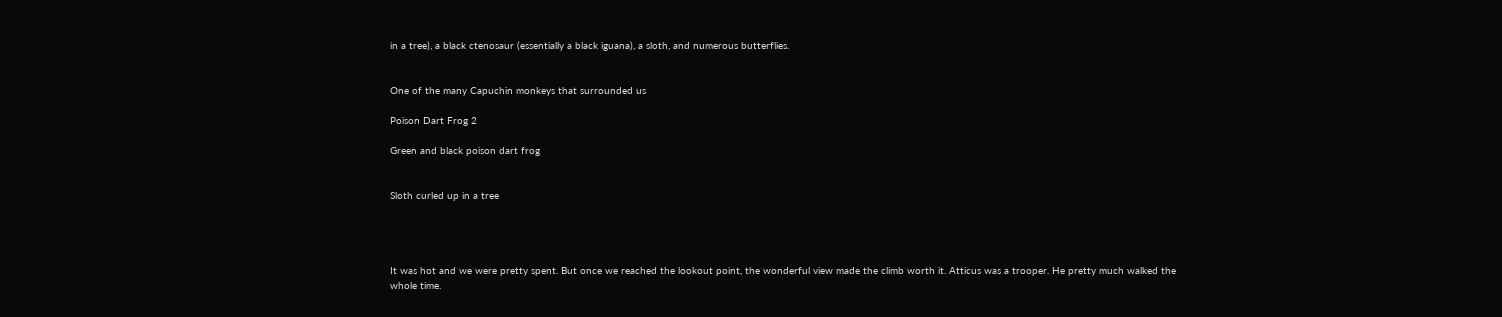in a tree), a black ctenosaur (essentially a black iguana), a sloth, and numerous butterflies.


One of the many Capuchin monkeys that surrounded us

Poison Dart Frog 2

Green and black poison dart frog


Sloth curled up in a tree




It was hot and we were pretty spent. But once we reached the lookout point, the wonderful view made the climb worth it. Atticus was a trooper. He pretty much walked the whole time.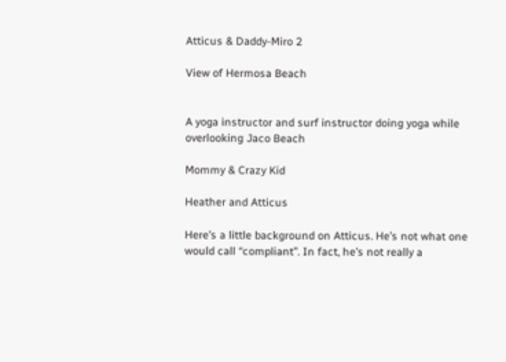Atticus & Daddy-Miro 2

View of Hermosa Beach


A yoga instructor and surf instructor doing yoga while overlooking Jaco Beach

Mommy & Crazy Kid

Heather and Atticus

Here’s a little background on Atticus. He’s not what one would call “compliant”. In fact, he’s not really a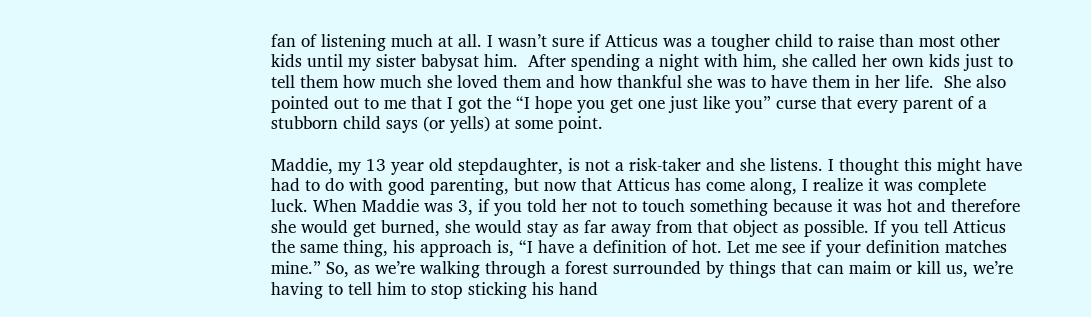fan of listening much at all. I wasn’t sure if Atticus was a tougher child to raise than most other kids until my sister babysat him.  After spending a night with him, she called her own kids just to tell them how much she loved them and how thankful she was to have them in her life.  She also pointed out to me that I got the “I hope you get one just like you” curse that every parent of a stubborn child says (or yells) at some point.

Maddie, my 13 year old stepdaughter, is not a risk-taker and she listens. I thought this might have had to do with good parenting, but now that Atticus has come along, I realize it was complete luck. When Maddie was 3, if you told her not to touch something because it was hot and therefore she would get burned, she would stay as far away from that object as possible. If you tell Atticus the same thing, his approach is, “I have a definition of hot. Let me see if your definition matches mine.” So, as we’re walking through a forest surrounded by things that can maim or kill us, we’re having to tell him to stop sticking his hand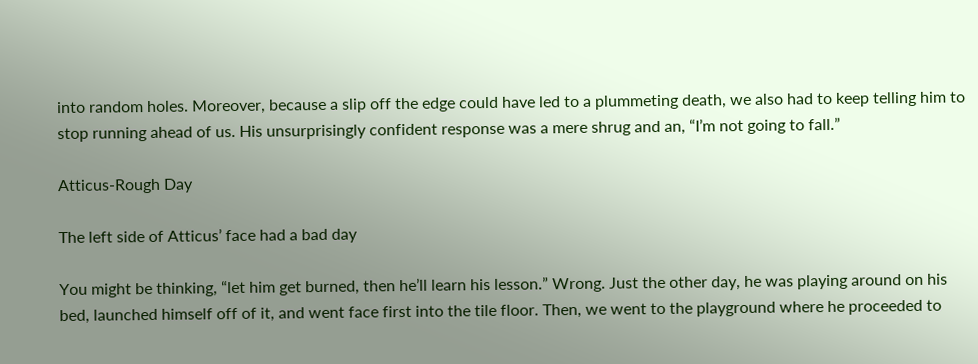into random holes. Moreover, because a slip off the edge could have led to a plummeting death, we also had to keep telling him to stop running ahead of us. His unsurprisingly confident response was a mere shrug and an, “I’m not going to fall.”

Atticus-Rough Day

The left side of Atticus’ face had a bad day

You might be thinking, “let him get burned, then he’ll learn his lesson.” Wrong. Just the other day, he was playing around on his bed, launched himself off of it, and went face first into the tile floor. Then, we went to the playground where he proceeded to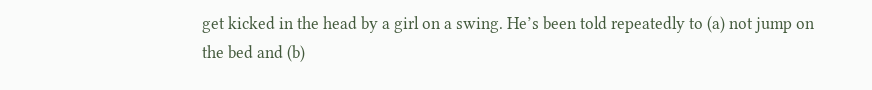get kicked in the head by a girl on a swing. He’s been told repeatedly to (a) not jump on the bed and (b)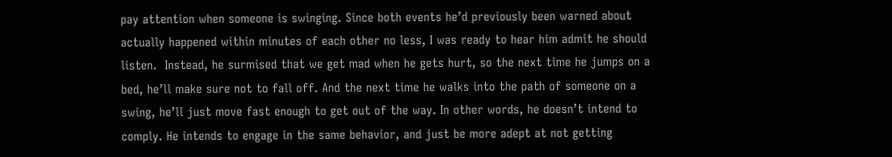pay attention when someone is swinging. Since both events he’d previously been warned about actually happened within minutes of each other no less, I was ready to hear him admit he should listen.  Instead, he surmised that we get mad when he gets hurt, so the next time he jumps on a bed, he’ll make sure not to fall off. And the next time he walks into the path of someone on a swing, he’ll just move fast enough to get out of the way. In other words, he doesn’t intend to comply. He intends to engage in the same behavior, and just be more adept at not getting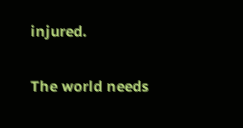injured.

The world needs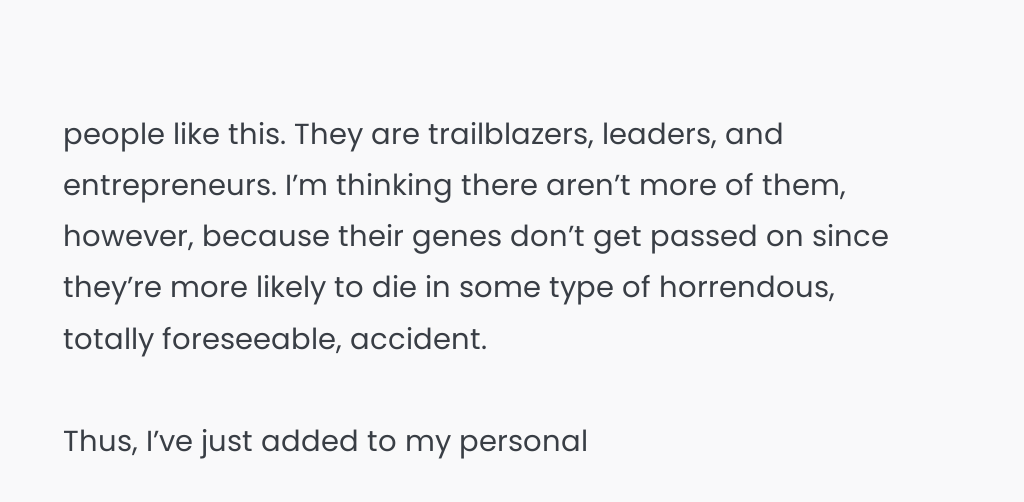people like this. They are trailblazers, leaders, and entrepreneurs. I’m thinking there aren’t more of them, however, because their genes don’t get passed on since they’re more likely to die in some type of horrendous, totally foreseeable, accident.

Thus, I’ve just added to my personal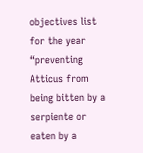objectives list for the year “preventing Atticus from being bitten by a serpiente or eaten by a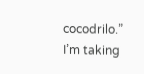cocodrilo.” I’m taking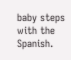baby steps with the Spanish.